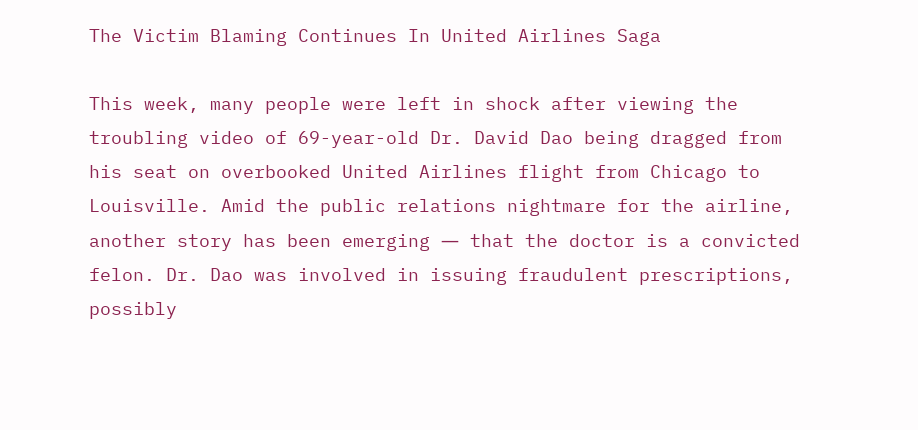The Victim Blaming Continues In United Airlines Saga

This week, many people were left in shock after viewing the troubling video of 69-year-old Dr. David Dao being dragged from his seat on overbooked United Airlines flight from Chicago to Louisville. Amid the public relations nightmare for the airline, another story has been emerging ― that the doctor is a convicted felon. Dr. Dao was involved in issuing fraudulent prescriptions, possibly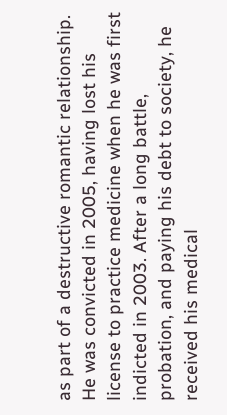as part of a destructive romantic relationship. He was convicted in 2005, having lost his license to practice medicine when he was first indicted in 2003. After a long battle, probation, and paying his debt to society, he received his medical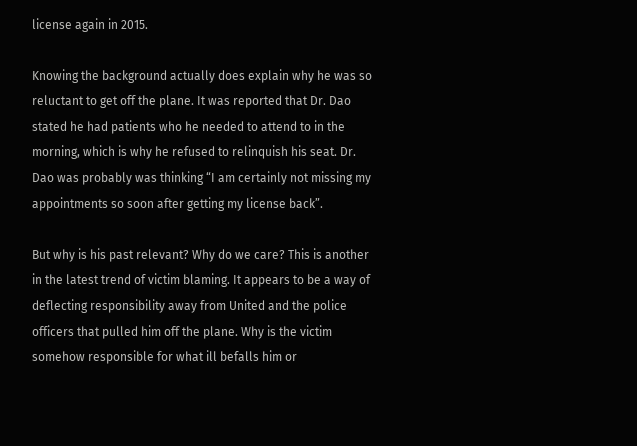license again in 2015.

Knowing the background actually does explain why he was so reluctant to get off the plane. It was reported that Dr. Dao stated he had patients who he needed to attend to in the morning, which is why he refused to relinquish his seat. Dr. Dao was probably was thinking “I am certainly not missing my appointments so soon after getting my license back”.

But why is his past relevant? Why do we care? This is another in the latest trend of victim blaming. It appears to be a way of deflecting responsibility away from United and the police officers that pulled him off the plane. Why is the victim somehow responsible for what ill befalls him or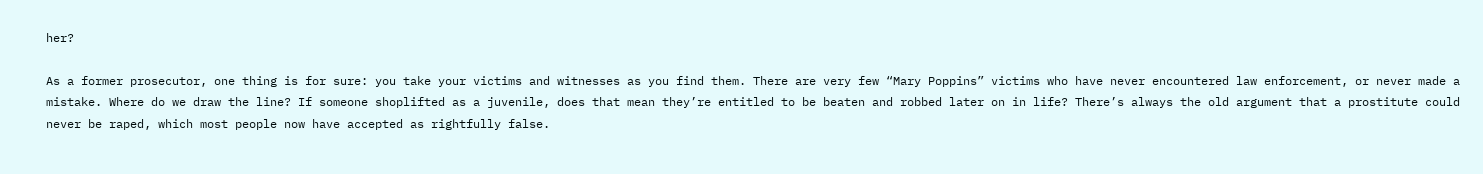her?

As a former prosecutor, one thing is for sure: you take your victims and witnesses as you find them. There are very few “Mary Poppins” victims who have never encountered law enforcement, or never made a mistake. Where do we draw the line? If someone shoplifted as a juvenile, does that mean they’re entitled to be beaten and robbed later on in life? There’s always the old argument that a prostitute could never be raped, which most people now have accepted as rightfully false.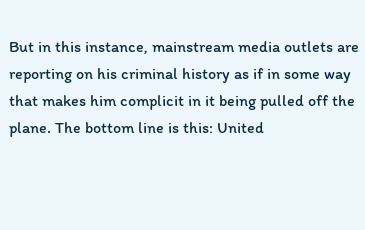But in this instance, mainstream media outlets are reporting on his criminal history as if in some way that makes him complicit in it being pulled off the plane. The bottom line is this: United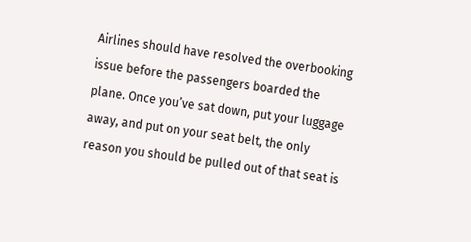Airlines should have resolved the overbooking issue before the passengers boarded the plane. Once you’ve sat down, put your luggage away, and put on your seat belt, the only reason you should be pulled out of that seat is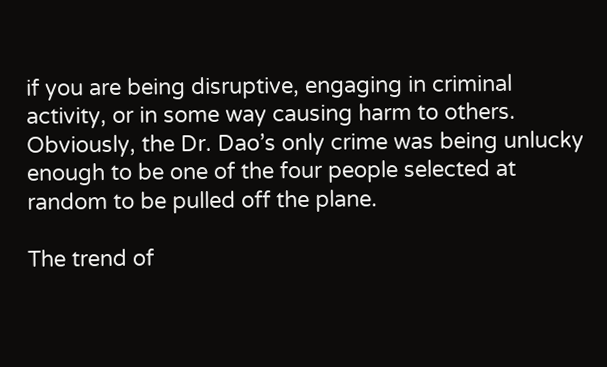if you are being disruptive, engaging in criminal activity, or in some way causing harm to others. Obviously, the Dr. Dao’s only crime was being unlucky enough to be one of the four people selected at random to be pulled off the plane.

The trend of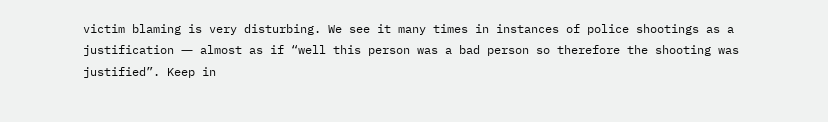victim blaming is very disturbing. We see it many times in instances of police shootings as a justification ― almost as if “well this person was a bad person so therefore the shooting was justified”. Keep in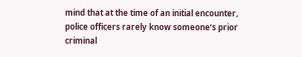mind that at the time of an initial encounter, police officers rarely know someone’s prior criminal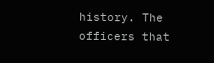history. The officers that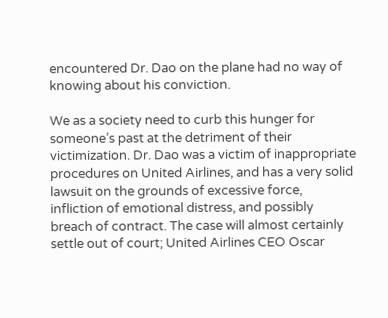encountered Dr. Dao on the plane had no way of knowing about his conviction.

We as a society need to curb this hunger for someone’s past at the detriment of their victimization. Dr. Dao was a victim of inappropriate procedures on United Airlines, and has a very solid lawsuit on the grounds of excessive force, infliction of emotional distress, and possibly breach of contract. The case will almost certainly settle out of court; United Airlines CEO Oscar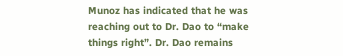Munoz has indicated that he was reaching out to Dr. Dao to “make things right”. Dr. Dao remains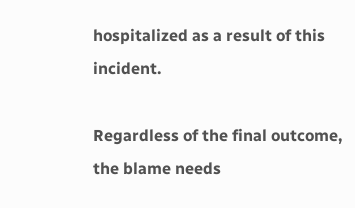hospitalized as a result of this incident.

Regardless of the final outcome, the blame needs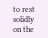to rest solidly on the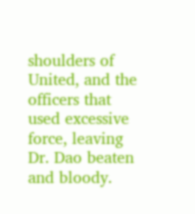shoulders of United, and the officers that used excessive force, leaving Dr. Dao beaten and bloody.